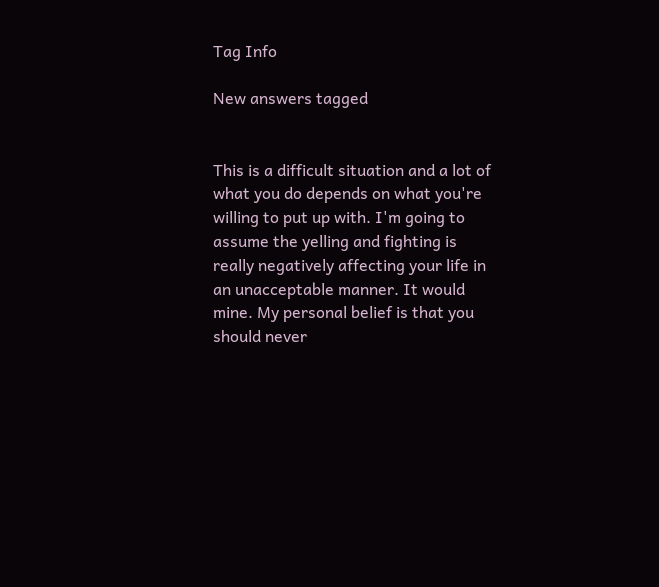Tag Info

New answers tagged


This is a difficult situation and a lot of what you do depends on what you're willing to put up with. I'm going to assume the yelling and fighting is really negatively affecting your life in an unacceptable manner. It would mine. My personal belief is that you should never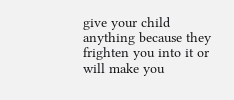give your child anything because they frighten you into it or will make you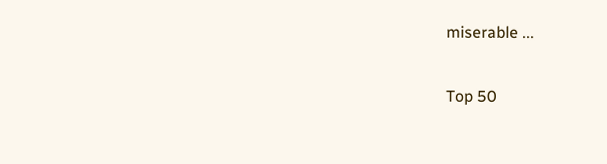miserable ...

Top 50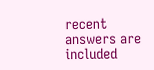recent answers are included